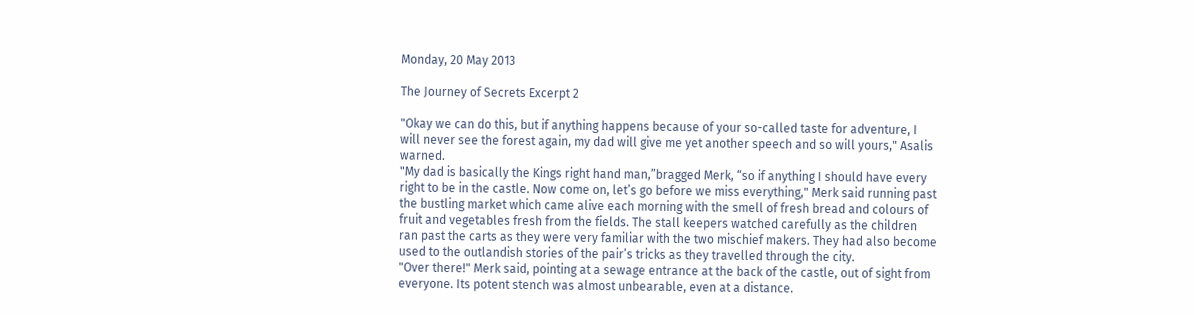Monday, 20 May 2013

The Journey of Secrets Excerpt 2

"Okay we can do this, but if anything happens because of your so-called taste for adventure, I will never see the forest again, my dad will give me yet another speech and so will yours," Asalis warned.
"My dad is basically the Kings right hand man,”bragged Merk, “so if anything I should have every right to be in the castle. Now come on, let’s go before we miss everything," Merk said running past the bustling market which came alive each morning with the smell of fresh bread and colours of fruit and vegetables fresh from the fields. The stall keepers watched carefully as the children ran past the carts as they were very familiar with the two mischief makers. They had also become used to the outlandish stories of the pair’s tricks as they travelled through the city.
"Over there!" Merk said, pointing at a sewage entrance at the back of the castle, out of sight from everyone. Its potent stench was almost unbearable, even at a distance.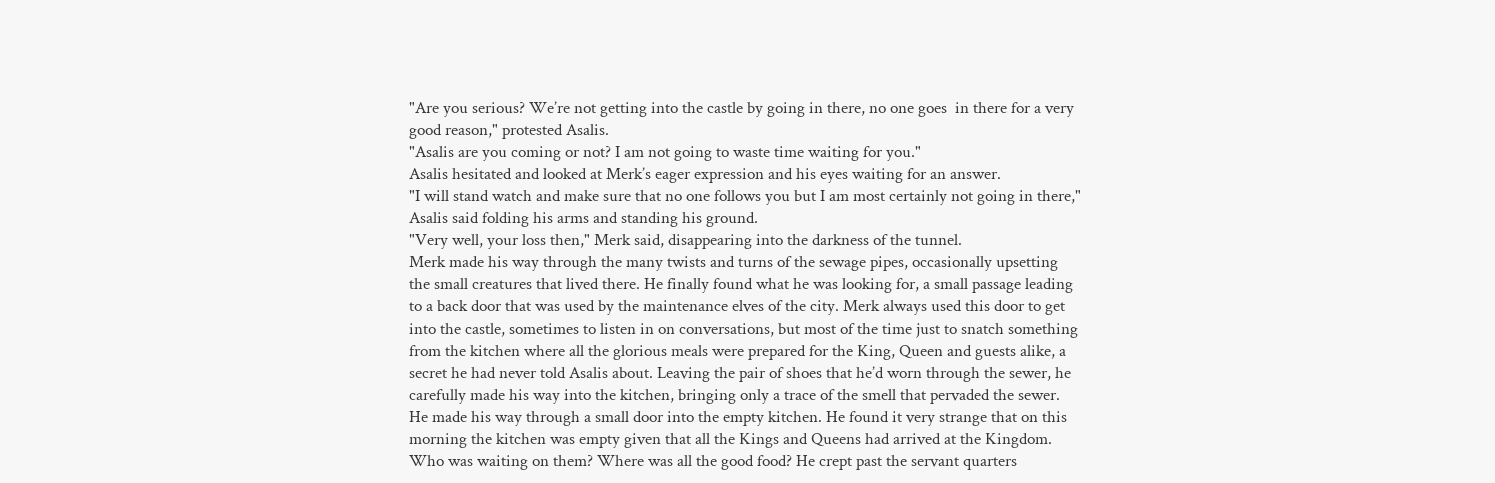"Are you serious? We’re not getting into the castle by going in there, no one goes  in there for a very good reason," protested Asalis.
"Asalis are you coming or not? I am not going to waste time waiting for you."
Asalis hesitated and looked at Merk’s eager expression and his eyes waiting for an answer.
"I will stand watch and make sure that no one follows you but I am most certainly not going in there," Asalis said folding his arms and standing his ground.
"Very well, your loss then," Merk said, disappearing into the darkness of the tunnel.
Merk made his way through the many twists and turns of the sewage pipes, occasionally upsetting the small creatures that lived there. He finally found what he was looking for, a small passage leading to a back door that was used by the maintenance elves of the city. Merk always used this door to get into the castle, sometimes to listen in on conversations, but most of the time just to snatch something from the kitchen where all the glorious meals were prepared for the King, Queen and guests alike, a secret he had never told Asalis about. Leaving the pair of shoes that he’d worn through the sewer, he carefully made his way into the kitchen, bringing only a trace of the smell that pervaded the sewer. He made his way through a small door into the empty kitchen. He found it very strange that on this morning the kitchen was empty given that all the Kings and Queens had arrived at the Kingdom. Who was waiting on them? Where was all the good food? He crept past the servant quarters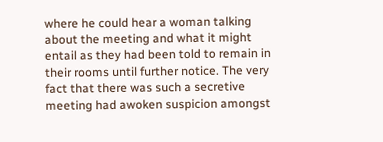where he could hear a woman talking about the meeting and what it might entail as they had been told to remain in their rooms until further notice. The very fact that there was such a secretive meeting had awoken suspicion amongst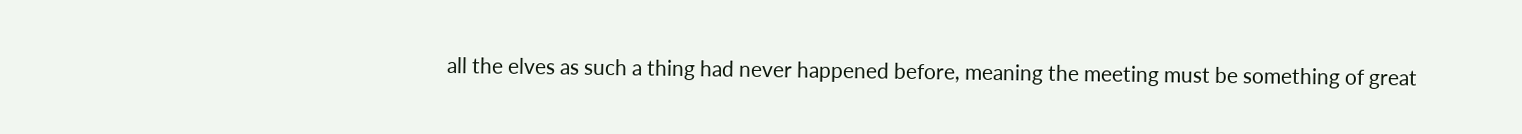all the elves as such a thing had never happened before, meaning the meeting must be something of great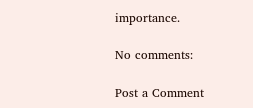importance.

No comments:

Post a Comment